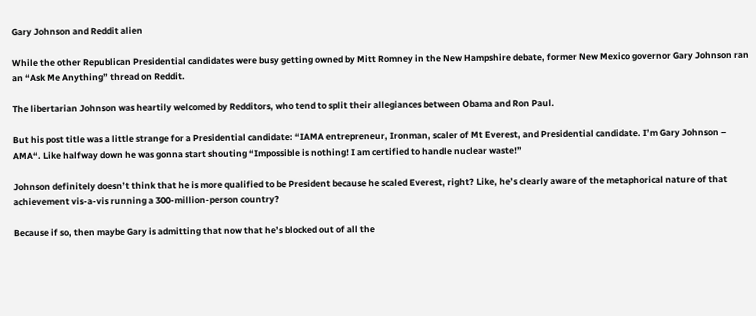Gary Johnson and Reddit alien

While the other Republican Presidential candidates were busy getting owned by Mitt Romney in the New Hampshire debate, former New Mexico governor Gary Johnson ran an “Ask Me Anything” thread on Reddit.

The libertarian Johnson was heartily welcomed by Redditors, who tend to split their allegiances between Obama and Ron Paul.

But his post title was a little strange for a Presidential candidate: “IAMA entrepreneur, Ironman, scaler of Mt Everest, and Presidential candidate. I’m Gary Johnson – AMA“. Like halfway down he was gonna start shouting “Impossible is nothing! I am certified to handle nuclear waste!”

Johnson definitely doesn’t think that he is more qualified to be President because he scaled Everest, right? Like, he’s clearly aware of the metaphorical nature of that achievement vis-a-vis running a 300-million-person country?

Because if so, then maybe Gary is admitting that now that he’s blocked out of all the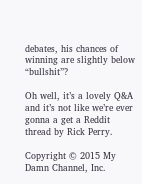debates, his chances of winning are slightly below “bullshit”?

Oh well, it’s a lovely Q&A and it’s not like we’re ever gonna a get a Reddit thread by Rick Perry.

Copyright © 2015 My Damn Channel, Inc.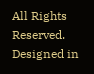All Rights Reserved. Designed in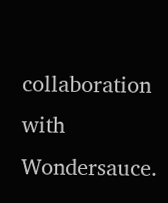collaboration with Wondersauce.